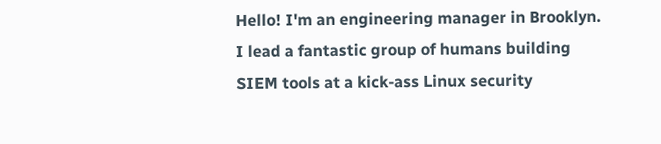Hello! I'm an engineering manager in Brooklyn. I lead a fantastic group of humans building SIEM tools at a kick-ass Linux security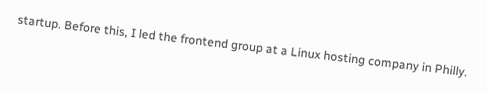startup. Before this, I led the frontend group at a Linux hosting company in Philly.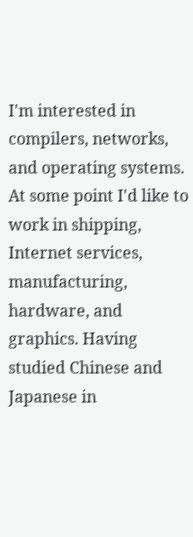I'm interested in compilers, networks, and operating systems. At some point I'd like to work in shipping, Internet services, manufacturing, hardware, and graphics. Having studied Chinese and Japanese in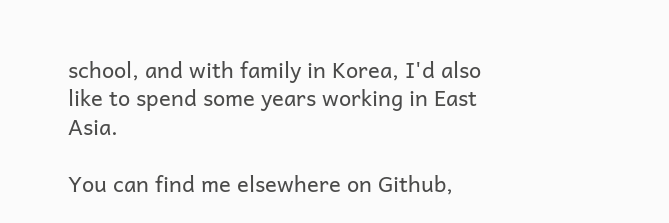school, and with family in Korea, I'd also like to spend some years working in East Asia.

You can find me elsewhere on Github,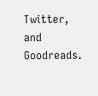Twitter, and Goodreads.